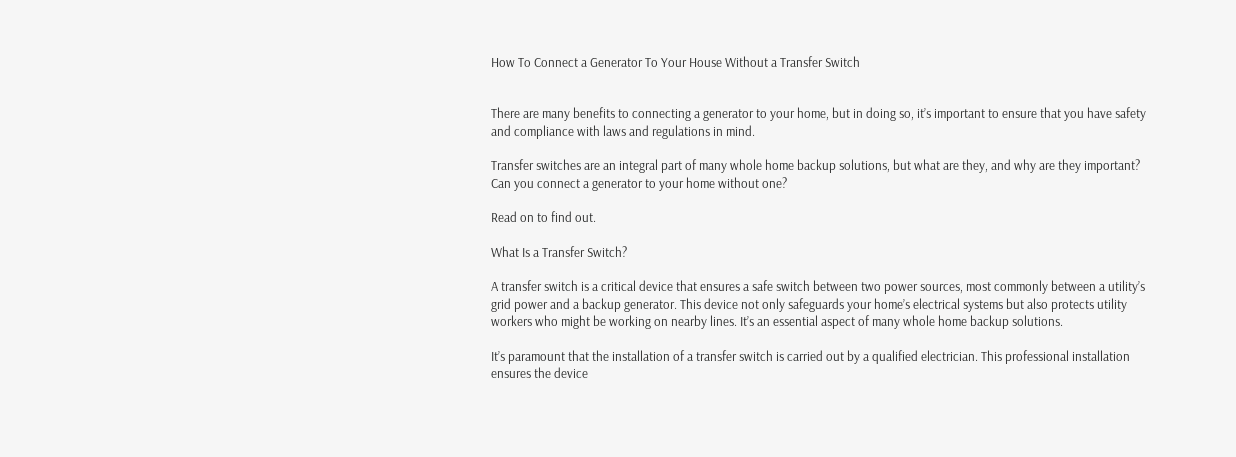How To Connect a Generator To Your House Without a Transfer Switch


There are many benefits to connecting a generator to your home, but in doing so, it’s important to ensure that you have safety and compliance with laws and regulations in mind.

Transfer switches are an integral part of many whole home backup solutions, but what are they, and why are they important? Can you connect a generator to your home without one?

Read on to find out.

What Is a Transfer Switch?

A transfer switch is a critical device that ensures a safe switch between two power sources, most commonly between a utility’s grid power and a backup generator. This device not only safeguards your home’s electrical systems but also protects utility workers who might be working on nearby lines. It’s an essential aspect of many whole home backup solutions.

It’s paramount that the installation of a transfer switch is carried out by a qualified electrician. This professional installation ensures the device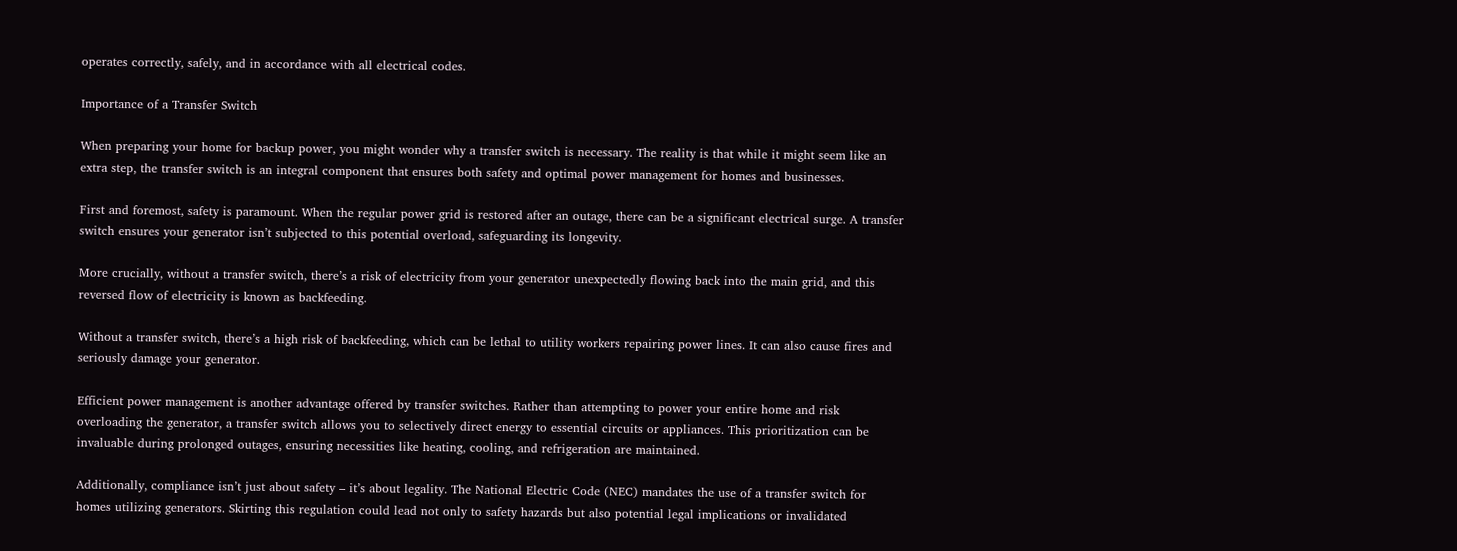operates correctly, safely, and in accordance with all electrical codes.

Importance of a Transfer Switch

When preparing your home for backup power, you might wonder why a transfer switch is necessary. The reality is that while it might seem like an extra step, the transfer switch is an integral component that ensures both safety and optimal power management for homes and businesses.

First and foremost, safety is paramount. When the regular power grid is restored after an outage, there can be a significant electrical surge. A transfer switch ensures your generator isn’t subjected to this potential overload, safeguarding its longevity.

More crucially, without a transfer switch, there’s a risk of electricity from your generator unexpectedly flowing back into the main grid, and this reversed flow of electricity is known as backfeeding.

Without a transfer switch, there’s a high risk of backfeeding, which can be lethal to utility workers repairing power lines. It can also cause fires and seriously damage your generator.

Efficient power management is another advantage offered by transfer switches. Rather than attempting to power your entire home and risk overloading the generator, a transfer switch allows you to selectively direct energy to essential circuits or appliances. This prioritization can be invaluable during prolonged outages, ensuring necessities like heating, cooling, and refrigeration are maintained.

Additionally, compliance isn’t just about safety – it’s about legality. The National Electric Code (NEC) mandates the use of a transfer switch for homes utilizing generators. Skirting this regulation could lead not only to safety hazards but also potential legal implications or invalidated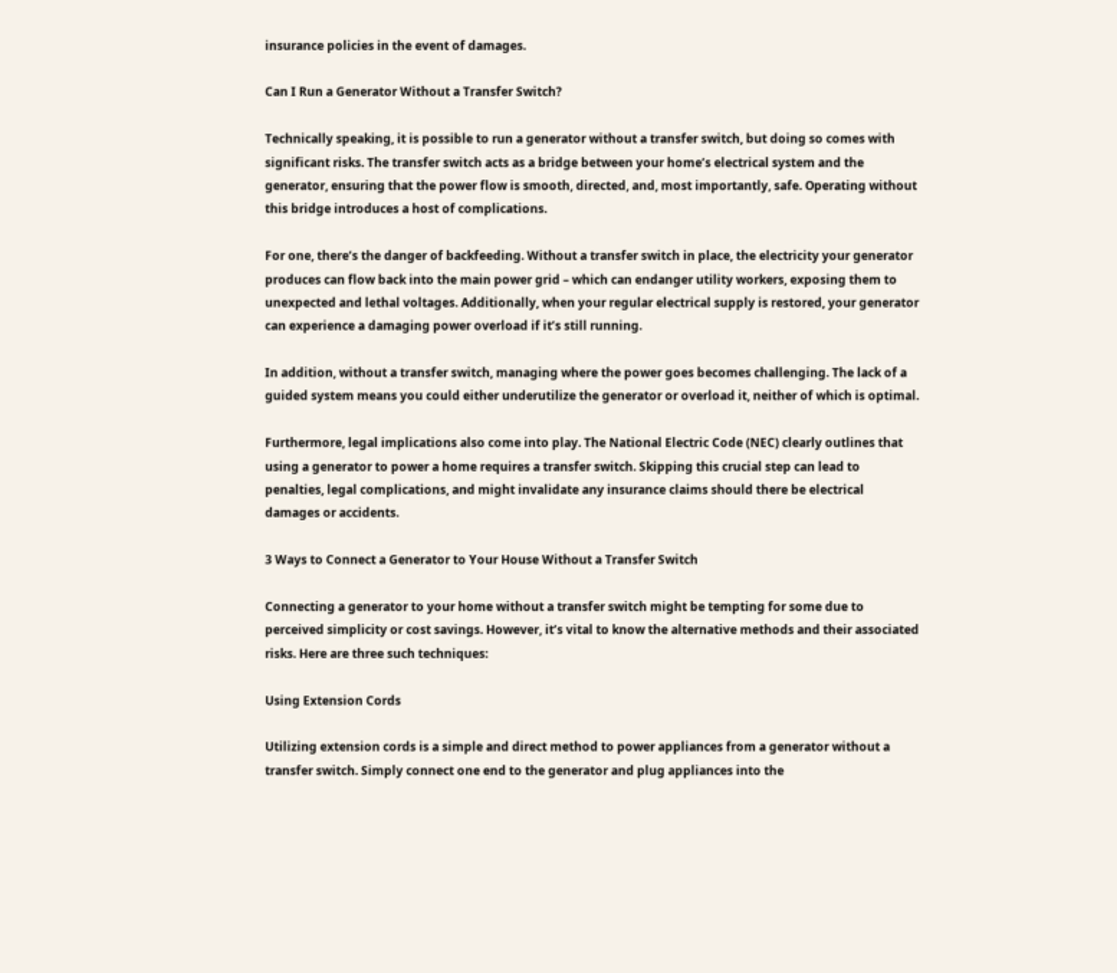insurance policies in the event of damages.

Can I Run a Generator Without a Transfer Switch?

Technically speaking, it is possible to run a generator without a transfer switch, but doing so comes with significant risks. The transfer switch acts as a bridge between your home’s electrical system and the generator, ensuring that the power flow is smooth, directed, and, most importantly, safe. Operating without this bridge introduces a host of complications.

For one, there’s the danger of backfeeding. Without a transfer switch in place, the electricity your generator produces can flow back into the main power grid – which can endanger utility workers, exposing them to unexpected and lethal voltages. Additionally, when your regular electrical supply is restored, your generator can experience a damaging power overload if it’s still running.

In addition, without a transfer switch, managing where the power goes becomes challenging. The lack of a guided system means you could either underutilize the generator or overload it, neither of which is optimal.

Furthermore, legal implications also come into play. The National Electric Code (NEC) clearly outlines that using a generator to power a home requires a transfer switch. Skipping this crucial step can lead to penalties, legal complications, and might invalidate any insurance claims should there be electrical damages or accidents.

3 Ways to Connect a Generator to Your House Without a Transfer Switch

Connecting a generator to your home without a transfer switch might be tempting for some due to perceived simplicity or cost savings. However, it’s vital to know the alternative methods and their associated risks. Here are three such techniques:

Using Extension Cords

Utilizing extension cords is a simple and direct method to power appliances from a generator without a transfer switch. Simply connect one end to the generator and plug appliances into the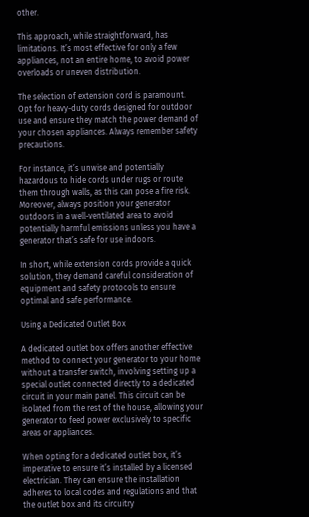other.

This approach, while straightforward, has limitations. It’s most effective for only a few appliances, not an entire home, to avoid power overloads or uneven distribution.

The selection of extension cord is paramount. Opt for heavy-duty cords designed for outdoor use and ensure they match the power demand of your chosen appliances. Always remember safety precautions.

For instance, it’s unwise and potentially hazardous to hide cords under rugs or route them through walls, as this can pose a fire risk. Moreover, always position your generator outdoors in a well-ventilated area to avoid potentially harmful emissions unless you have a generator that’s safe for use indoors.

In short, while extension cords provide a quick solution, they demand careful consideration of equipment and safety protocols to ensure optimal and safe performance.

Using a Dedicated Outlet Box

A dedicated outlet box offers another effective method to connect your generator to your home without a transfer switch, involving setting up a special outlet connected directly to a dedicated circuit in your main panel. This circuit can be isolated from the rest of the house, allowing your generator to feed power exclusively to specific areas or appliances.

When opting for a dedicated outlet box, it’s imperative to ensure it’s installed by a licensed electrician. They can ensure the installation adheres to local codes and regulations and that the outlet box and its circuitry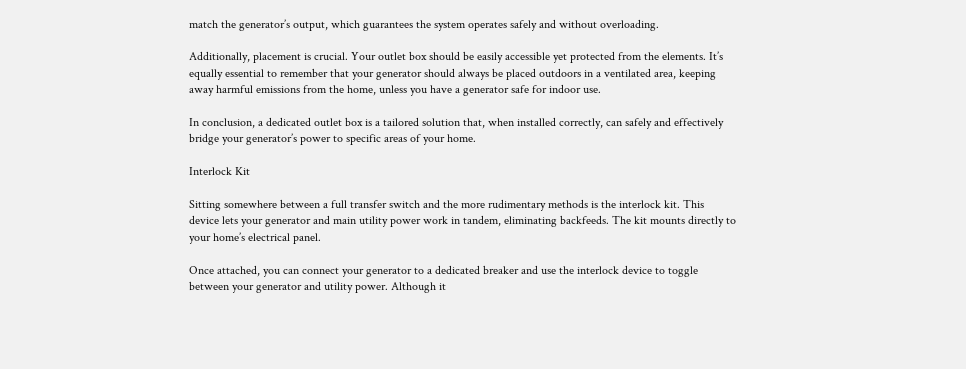match the generator’s output, which guarantees the system operates safely and without overloading.

Additionally, placement is crucial. Your outlet box should be easily accessible yet protected from the elements. It’s equally essential to remember that your generator should always be placed outdoors in a ventilated area, keeping away harmful emissions from the home, unless you have a generator safe for indoor use.

In conclusion, a dedicated outlet box is a tailored solution that, when installed correctly, can safely and effectively bridge your generator’s power to specific areas of your home.

Interlock Kit

Sitting somewhere between a full transfer switch and the more rudimentary methods is the interlock kit. This device lets your generator and main utility power work in tandem, eliminating backfeeds. The kit mounts directly to your home’s electrical panel.

Once attached, you can connect your generator to a dedicated breaker and use the interlock device to toggle between your generator and utility power. Although it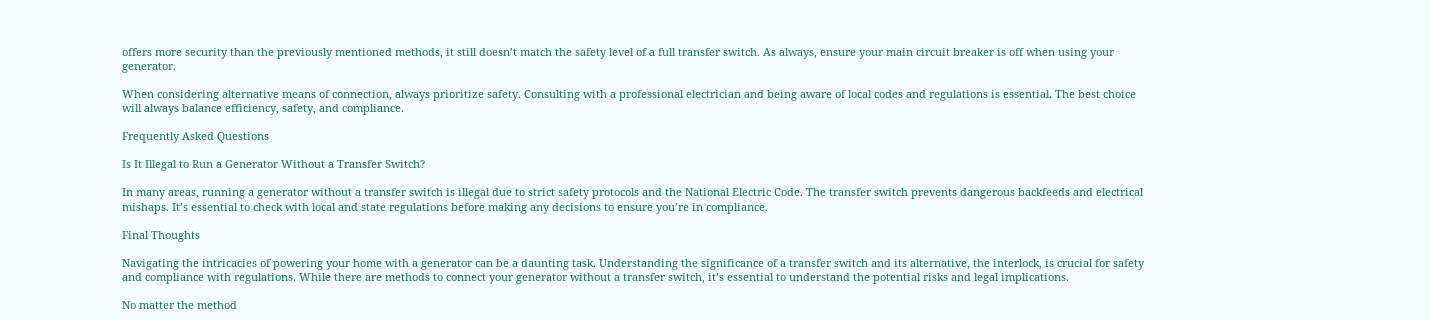offers more security than the previously mentioned methods, it still doesn’t match the safety level of a full transfer switch. As always, ensure your main circuit breaker is off when using your generator.

When considering alternative means of connection, always prioritize safety. Consulting with a professional electrician and being aware of local codes and regulations is essential. The best choice will always balance efficiency, safety, and compliance.

Frequently Asked Questions

Is It Illegal to Run a Generator Without a Transfer Switch?

In many areas, running a generator without a transfer switch is illegal due to strict safety protocols and the National Electric Code. The transfer switch prevents dangerous backfeeds and electrical mishaps. It’s essential to check with local and state regulations before making any decisions to ensure you’re in compliance.

Final Thoughts

Navigating the intricacies of powering your home with a generator can be a daunting task. Understanding the significance of a transfer switch and its alternative, the interlock, is crucial for safety and compliance with regulations. While there are methods to connect your generator without a transfer switch, it’s essential to understand the potential risks and legal implications.

No matter the method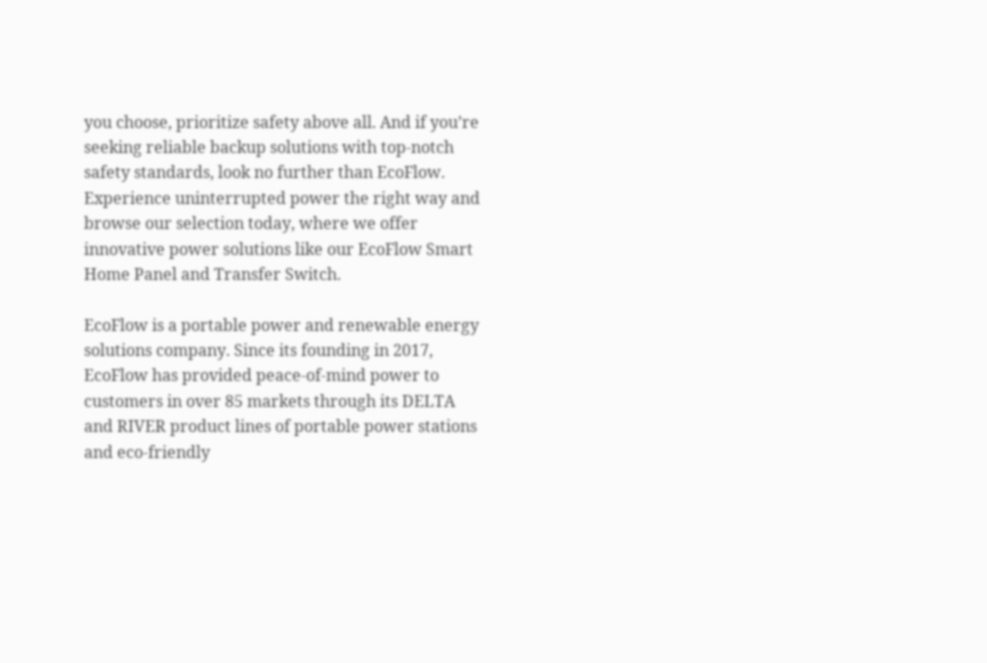you choose, prioritize safety above all. And if you’re seeking reliable backup solutions with top-notch safety standards, look no further than EcoFlow. Experience uninterrupted power the right way and browse our selection today, where we offer innovative power solutions like our EcoFlow Smart Home Panel and Transfer Switch.

EcoFlow is a portable power and renewable energy solutions company. Since its founding in 2017, EcoFlow has provided peace-of-mind power to customers in over 85 markets through its DELTA and RIVER product lines of portable power stations and eco-friendly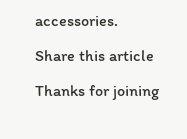accessories.

Share this article

Thanks for joining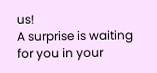us!
A surprise is waiting for you in your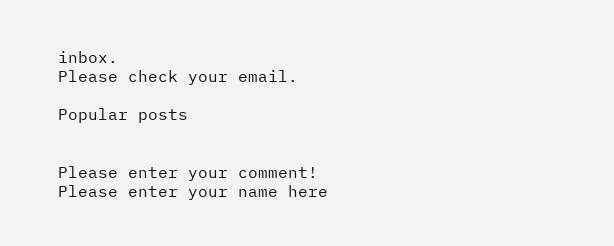inbox.
Please check your email.

Popular posts


Please enter your comment!
Please enter your name here